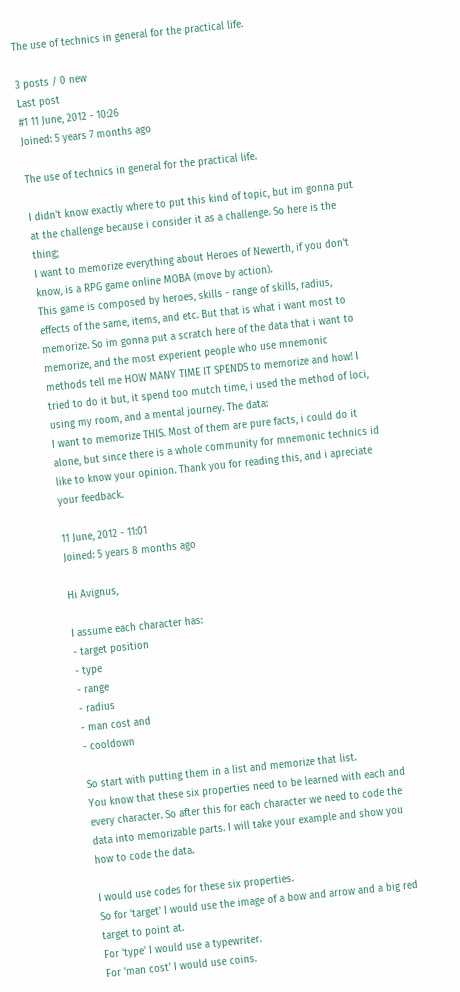The use of technics in general for the practical life.

3 posts / 0 new
Last post
#1 11 June, 2012 - 10:26
Joined: 5 years 7 months ago

The use of technics in general for the practical life.

I didn't know exactly where to put this kind of topic, but im gonna put at the challenge because i consider it as a challenge. So here is the thing;
I want to memorize everything about Heroes of Newerth, if you don't know, is a RPG game online MOBA (move by action).
This game is composed by heroes, skills - range of skills, radius, effects of the same, items, and etc. But that is what i want most to memorize. So im gonna put a scratch here of the data that i want to memorize, and the most experient people who use mnemonic methods tell me HOW MANY TIME IT SPENDS to memorize and how! I tried to do it but, it spend too mutch time, i used the method of loci, using my room, and a mental journey. The data:
I want to memorize THIS. Most of them are pure facts, i could do it alone, but since there is a whole community for mnemonic technics id like to know your opinion. Thank you for reading this, and i apreciate your feedback.

11 June, 2012 - 11:01
Joined: 5 years 8 months ago

Hi Avignus,

I assume each character has:
- target position
- type
- range
- radius
- man cost and
- cooldown

So start with putting them in a list and memorize that list.
You know that these six properties need to be learned with each and every character. So after this for each character we need to code the data into memorizable parts. I will take your example and show you how to code the data.

I would use codes for these six properties.
So for 'target' I would use the image of a bow and arrow and a big red target to point at.
For 'type' I would use a typewriter.
For 'man cost' I would use coins.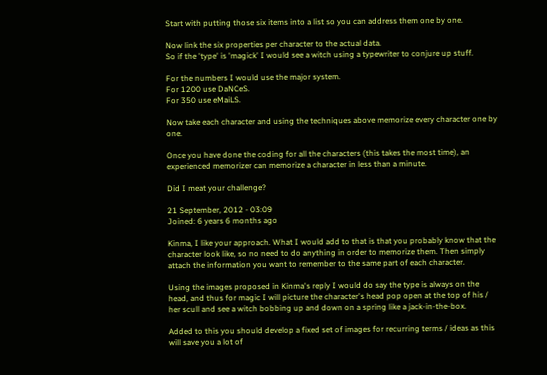Start with putting those six items into a list so you can address them one by one.

Now link the six properties per character to the actual data.
So if the 'type' is 'magick' I would see a witch using a typewriter to conjure up stuff.

For the numbers I would use the major system.
For 1200 use DaNCeS.
For 350 use eMaiLS.

Now take each character and using the techniques above memorize every character one by one.

Once you have done the coding for all the characters (this takes the most time), an experienced memorizer can memorize a character in less than a minute.

Did I meat your challenge?

21 September, 2012 - 03:09
Joined: 6 years 6 months ago

Kinma, I like your approach. What I would add to that is that you probably know that the character look like, so no need to do anything in order to memorize them. Then simply attach the information you want to remember to the same part of each character.

Using the images proposed in Kinma's reply I would do say the type is always on the head, and thus for magic I will picture the character's head pop open at the top of his / her scull and see a witch bobbing up and down on a spring like a jack-in-the-box.

Added to this you should develop a fixed set of images for recurring terms / ideas as this will save you a lot of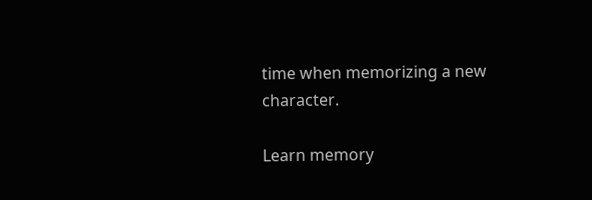time when memorizing a new character.

Learn memory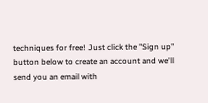techniques for free! Just click the "Sign up" button below to create an account and we'll send you an email with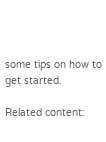some tips on how to get started.

Related content: